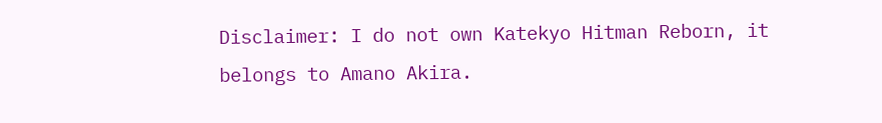Disclaimer: I do not own Katekyo Hitman Reborn, it belongs to Amano Akira.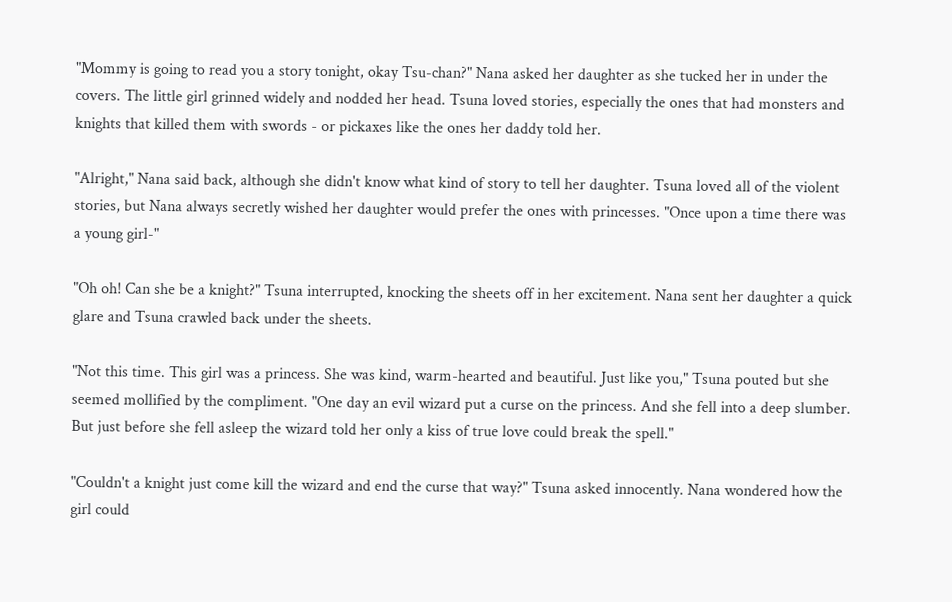"Mommy is going to read you a story tonight, okay Tsu-chan?" Nana asked her daughter as she tucked her in under the covers. The little girl grinned widely and nodded her head. Tsuna loved stories, especially the ones that had monsters and knights that killed them with swords - or pickaxes like the ones her daddy told her.

"Alright," Nana said back, although she didn't know what kind of story to tell her daughter. Tsuna loved all of the violent stories, but Nana always secretly wished her daughter would prefer the ones with princesses. "Once upon a time there was a young girl-"

"Oh oh! Can she be a knight?" Tsuna interrupted, knocking the sheets off in her excitement. Nana sent her daughter a quick glare and Tsuna crawled back under the sheets.

"Not this time. This girl was a princess. She was kind, warm-hearted and beautiful. Just like you," Tsuna pouted but she seemed mollified by the compliment. "One day an evil wizard put a curse on the princess. And she fell into a deep slumber. But just before she fell asleep the wizard told her only a kiss of true love could break the spell."

"Couldn't a knight just come kill the wizard and end the curse that way?" Tsuna asked innocently. Nana wondered how the girl could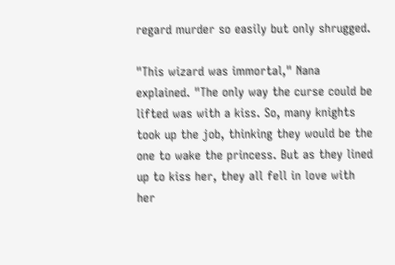regard murder so easily but only shrugged.

"This wizard was immortal," Nana explained. "The only way the curse could be lifted was with a kiss. So, many knights took up the job, thinking they would be the one to wake the princess. But as they lined up to kiss her, they all fell in love with her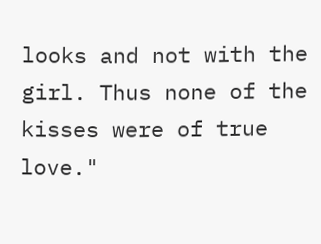looks and not with the girl. Thus none of the kisses were of true love."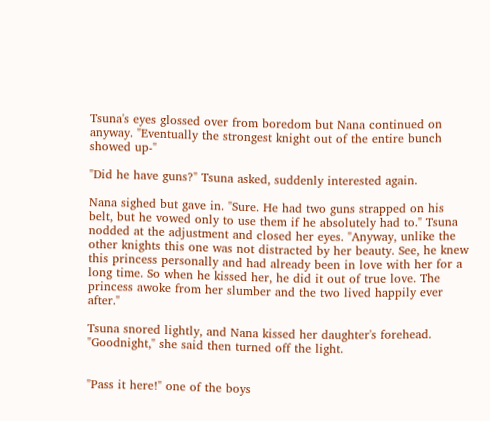Tsuna's eyes glossed over from boredom but Nana continued on anyway. "Eventually the strongest knight out of the entire bunch showed up-"

"Did he have guns?" Tsuna asked, suddenly interested again.

Nana sighed but gave in. "Sure. He had two guns strapped on his belt, but he vowed only to use them if he absolutely had to." Tsuna nodded at the adjustment and closed her eyes. "Anyway, unlike the other knights this one was not distracted by her beauty. See, he knew this princess personally and had already been in love with her for a long time. So when he kissed her, he did it out of true love. The princess awoke from her slumber and the two lived happily ever after."

Tsuna snored lightly, and Nana kissed her daughter's forehead. "Goodnight," she said then turned off the light.


"Pass it here!" one of the boys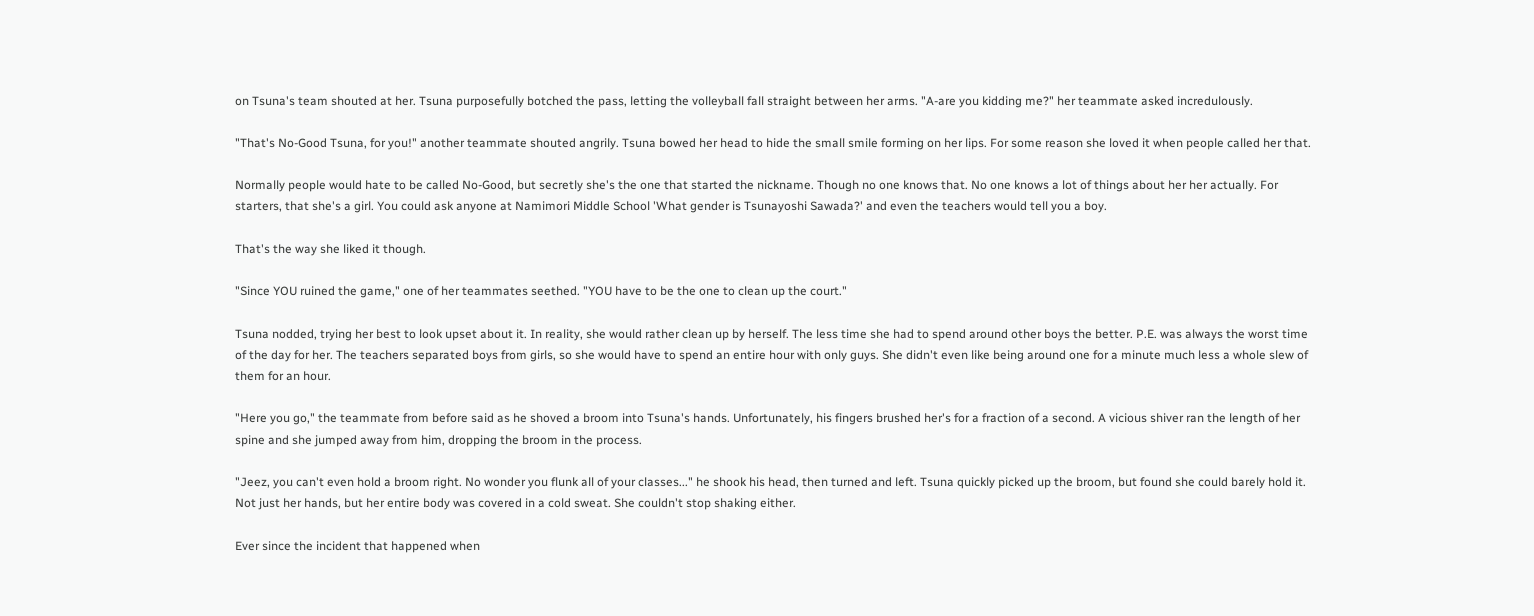on Tsuna's team shouted at her. Tsuna purposefully botched the pass, letting the volleyball fall straight between her arms. "A-are you kidding me?" her teammate asked incredulously.

"That's No-Good Tsuna, for you!" another teammate shouted angrily. Tsuna bowed her head to hide the small smile forming on her lips. For some reason she loved it when people called her that.

Normally people would hate to be called No-Good, but secretly she's the one that started the nickname. Though no one knows that. No one knows a lot of things about her her actually. For starters, that she's a girl. You could ask anyone at Namimori Middle School 'What gender is Tsunayoshi Sawada?' and even the teachers would tell you a boy.

That's the way she liked it though.

"Since YOU ruined the game," one of her teammates seethed. "YOU have to be the one to clean up the court."

Tsuna nodded, trying her best to look upset about it. In reality, she would rather clean up by herself. The less time she had to spend around other boys the better. P.E. was always the worst time of the day for her. The teachers separated boys from girls, so she would have to spend an entire hour with only guys. She didn't even like being around one for a minute much less a whole slew of them for an hour.

"Here you go," the teammate from before said as he shoved a broom into Tsuna's hands. Unfortunately, his fingers brushed her's for a fraction of a second. A vicious shiver ran the length of her spine and she jumped away from him, dropping the broom in the process.

"Jeez, you can't even hold a broom right. No wonder you flunk all of your classes..." he shook his head, then turned and left. Tsuna quickly picked up the broom, but found she could barely hold it. Not just her hands, but her entire body was covered in a cold sweat. She couldn't stop shaking either.

Ever since the incident that happened when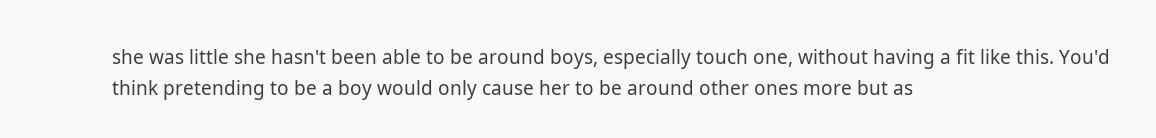she was little she hasn't been able to be around boys, especially touch one, without having a fit like this. You'd think pretending to be a boy would only cause her to be around other ones more but as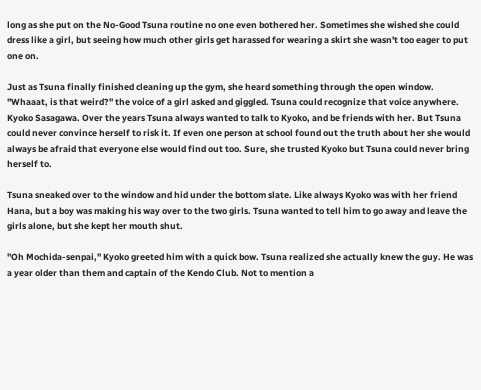long as she put on the No-Good Tsuna routine no one even bothered her. Sometimes she wished she could dress like a girl, but seeing how much other girls get harassed for wearing a skirt she wasn't too eager to put one on.

Just as Tsuna finally finished cleaning up the gym, she heard something through the open window. "Whaaat, is that weird?" the voice of a girl asked and giggled. Tsuna could recognize that voice anywhere. Kyoko Sasagawa. Over the years Tsuna always wanted to talk to Kyoko, and be friends with her. But Tsuna could never convince herself to risk it. If even one person at school found out the truth about her she would always be afraid that everyone else would find out too. Sure, she trusted Kyoko but Tsuna could never bring herself to.

Tsuna sneaked over to the window and hid under the bottom slate. Like always Kyoko was with her friend Hana, but a boy was making his way over to the two girls. Tsuna wanted to tell him to go away and leave the girls alone, but she kept her mouth shut.

"Oh Mochida-senpai," Kyoko greeted him with a quick bow. Tsuna realized she actually knew the guy. He was a year older than them and captain of the Kendo Club. Not to mention a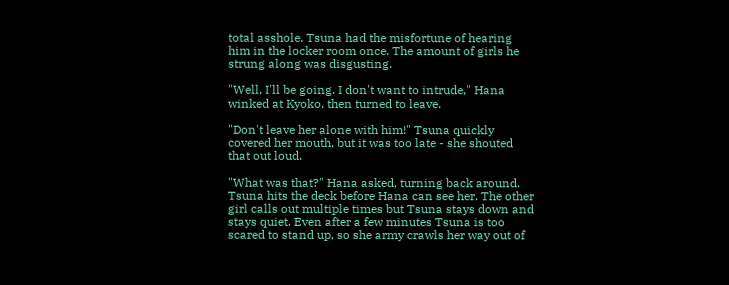total asshole. Tsuna had the misfortune of hearing him in the locker room once. The amount of girls he strung along was disgusting.

"Well, I'll be going. I don't want to intrude," Hana winked at Kyoko, then turned to leave.

"Don't leave her alone with him!" Tsuna quickly covered her mouth, but it was too late - she shouted that out loud.

"What was that?" Hana asked, turning back around. Tsuna hits the deck before Hana can see her. The other girl calls out multiple times but Tsuna stays down and stays quiet. Even after a few minutes Tsuna is too scared to stand up, so she army crawls her way out of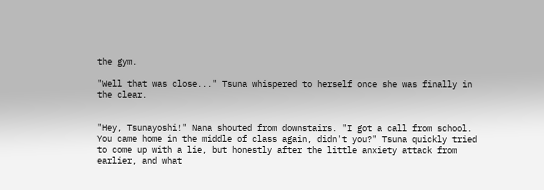the gym.

"Well that was close..." Tsuna whispered to herself once she was finally in the clear.


"Hey, Tsunayoshi!" Nana shouted from downstairs. "I got a call from school. You came home in the middle of class again, didn't you?" Tsuna quickly tried to come up with a lie, but honestly after the little anxiety attack from earlier, and what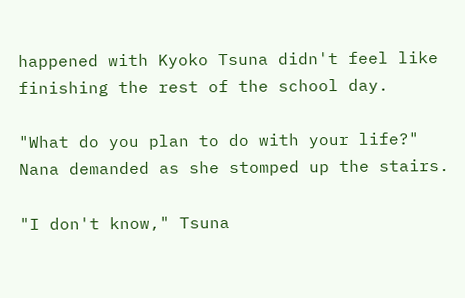happened with Kyoko Tsuna didn't feel like finishing the rest of the school day.

"What do you plan to do with your life?" Nana demanded as she stomped up the stairs.

"I don't know," Tsuna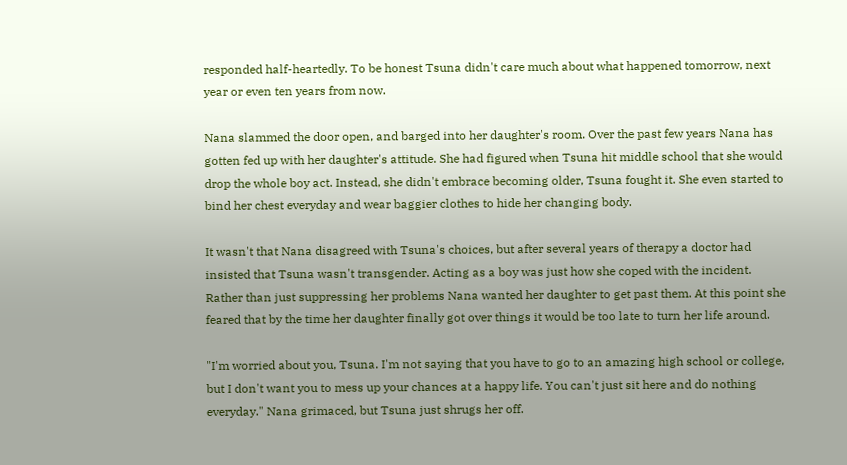responded half-heartedly. To be honest Tsuna didn't care much about what happened tomorrow, next year or even ten years from now.

Nana slammed the door open, and barged into her daughter's room. Over the past few years Nana has gotten fed up with her daughter's attitude. She had figured when Tsuna hit middle school that she would drop the whole boy act. Instead, she didn't embrace becoming older, Tsuna fought it. She even started to bind her chest everyday and wear baggier clothes to hide her changing body.

It wasn't that Nana disagreed with Tsuna's choices, but after several years of therapy a doctor had insisted that Tsuna wasn't transgender. Acting as a boy was just how she coped with the incident. Rather than just suppressing her problems Nana wanted her daughter to get past them. At this point she feared that by the time her daughter finally got over things it would be too late to turn her life around.

"I'm worried about you, Tsuna. I'm not saying that you have to go to an amazing high school or college, but I don't want you to mess up your chances at a happy life. You can't just sit here and do nothing everyday." Nana grimaced, but Tsuna just shrugs her off.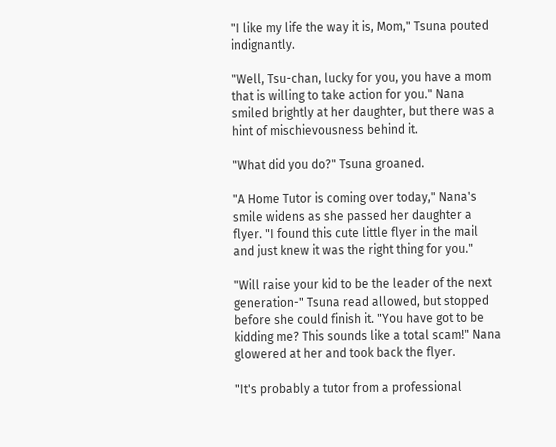"I like my life the way it is, Mom," Tsuna pouted indignantly.

"Well, Tsu-chan, lucky for you, you have a mom that is willing to take action for you." Nana smiled brightly at her daughter, but there was a hint of mischievousness behind it.

"What did you do?" Tsuna groaned.

"A Home Tutor is coming over today," Nana's smile widens as she passed her daughter a flyer. "I found this cute little flyer in the mail and just knew it was the right thing for you."

"Will raise your kid to be the leader of the next generation-" Tsuna read allowed, but stopped before she could finish it. "You have got to be kidding me? This sounds like a total scam!" Nana glowered at her and took back the flyer.

"It's probably a tutor from a professional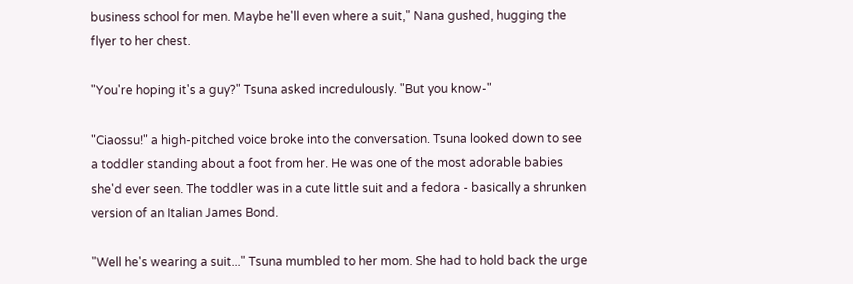business school for men. Maybe he'll even where a suit," Nana gushed, hugging the flyer to her chest.

"You're hoping it's a guy?" Tsuna asked incredulously. "But you know-"

"Ciaossu!" a high-pitched voice broke into the conversation. Tsuna looked down to see a toddler standing about a foot from her. He was one of the most adorable babies she'd ever seen. The toddler was in a cute little suit and a fedora - basically a shrunken version of an Italian James Bond.

"Well he's wearing a suit..." Tsuna mumbled to her mom. She had to hold back the urge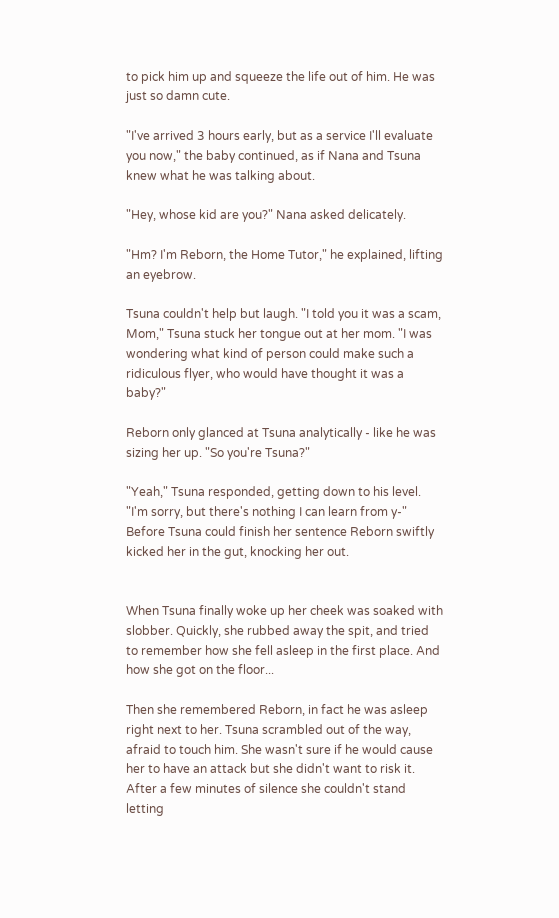to pick him up and squeeze the life out of him. He was just so damn cute.

"I've arrived 3 hours early, but as a service I'll evaluate you now," the baby continued, as if Nana and Tsuna knew what he was talking about.

"Hey, whose kid are you?" Nana asked delicately.

"Hm? I'm Reborn, the Home Tutor," he explained, lifting an eyebrow.

Tsuna couldn't help but laugh. "I told you it was a scam, Mom," Tsuna stuck her tongue out at her mom. "I was wondering what kind of person could make such a ridiculous flyer, who would have thought it was a baby?"

Reborn only glanced at Tsuna analytically - like he was sizing her up. "So you're Tsuna?"

"Yeah," Tsuna responded, getting down to his level. "I'm sorry, but there's nothing I can learn from y-" Before Tsuna could finish her sentence Reborn swiftly kicked her in the gut, knocking her out.


When Tsuna finally woke up her cheek was soaked with slobber. Quickly, she rubbed away the spit, and tried to remember how she fell asleep in the first place. And how she got on the floor...

Then she remembered Reborn, in fact he was asleep right next to her. Tsuna scrambled out of the way, afraid to touch him. She wasn't sure if he would cause her to have an attack but she didn't want to risk it. After a few minutes of silence she couldn't stand letting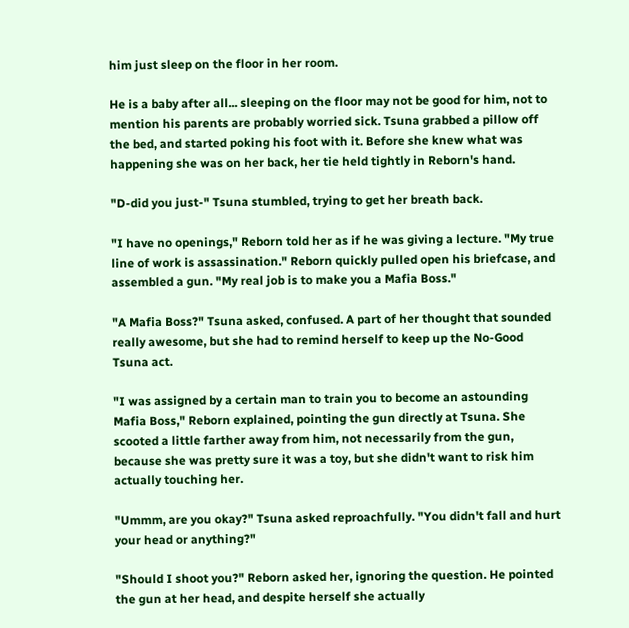him just sleep on the floor in her room.

He is a baby after all... sleeping on the floor may not be good for him, not to mention his parents are probably worried sick. Tsuna grabbed a pillow off the bed, and started poking his foot with it. Before she knew what was happening she was on her back, her tie held tightly in Reborn's hand.

"D-did you just-" Tsuna stumbled, trying to get her breath back.

"I have no openings," Reborn told her as if he was giving a lecture. "My true line of work is assassination." Reborn quickly pulled open his briefcase, and assembled a gun. "My real job is to make you a Mafia Boss."

"A Mafia Boss?" Tsuna asked, confused. A part of her thought that sounded really awesome, but she had to remind herself to keep up the No-Good Tsuna act.

"I was assigned by a certain man to train you to become an astounding Mafia Boss," Reborn explained, pointing the gun directly at Tsuna. She scooted a little farther away from him, not necessarily from the gun, because she was pretty sure it was a toy, but she didn't want to risk him actually touching her.

"Ummm, are you okay?" Tsuna asked reproachfully. "You didn't fall and hurt your head or anything?"

"Should I shoot you?" Reborn asked her, ignoring the question. He pointed the gun at her head, and despite herself she actually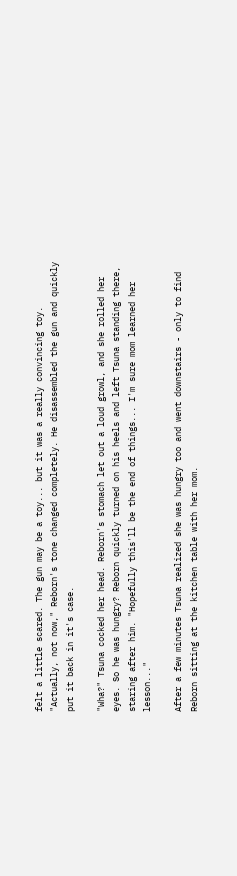felt a little scared. The gun may be a toy... but it was a really convincing toy. "Actually, not now," Reborn's tone changed completely. He disassembled the gun and quickly put it back in it's case.

"Wha?" Tsuna cocked her head. Reborn's stomach let out a loud growl, and she rolled her eyes. So he was hungry? Reborn quickly turned on his heels and left Tsuna standing there, staring after him. "Hopefully this'll be the end of things... I'm sure mom learned her lesson..."

After a few minutes Tsuna realized she was hungry too and went downstairs - only to find Reborn sitting at the kitchen table with her mom.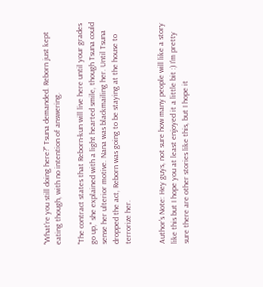"What're you still doing here?" Tsuna demanded. Reborn just kept eating though, with no intention of answering.

"The contract states that Reborn-kun will live here until your grades go up," she explained with a light hearted smile, though Tsuna could sense her ulterior motive. Nana was blackmailing her. Until Tsuna dropped the act, Reborn was going to be staying at the house to terrorize her.


Author's Note: Hey guys, not sure how many people will like a story like this but I hope you at least enjoyed it a little bit :) I'm pretty sure there are other stories like this, but I hope it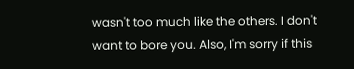wasn't too much like the others. I don't want to bore you. Also, I'm sorry if this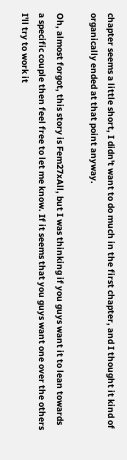chapter seems a little short, I didn't want to do much in the first chapter, and I thought it kind of organically ended at that point anyway.

Oh, almost forgot, this story is Fem27xAll, but I was thinking if you guys want it to lean towards a specific couple then feel free to let me know. If it seems that you guys want one over the others I'll try to work it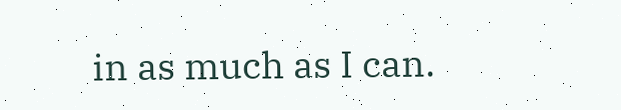in as much as I can.